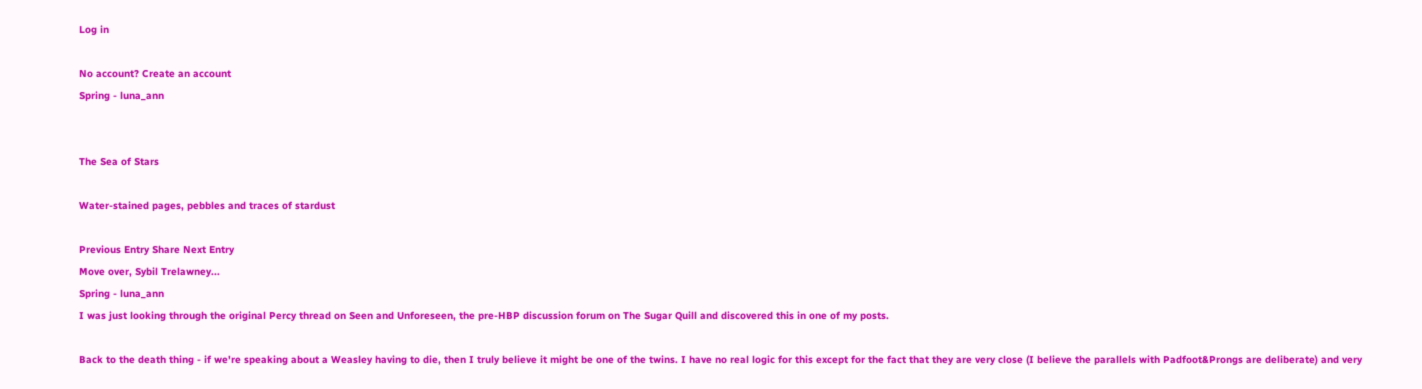Log in

No account? Create an account
Spring - luna_ann


The Sea of Stars

Water-stained pages, pebbles and traces of stardust

Previous Entry Share Next Entry
Move over, Sybil Trelawney...
Spring - luna_ann
I was just looking through the original Percy thread on Seen and Unforeseen, the pre-HBP discussion forum on The Sugar Quill and discovered this in one of my posts.

Back to the death thing - if we're speaking about a Weasley having to die, then I truly believe it might be one of the twins. I have no real logic for this except for the fact that they are very close (I believe the parallels with Padfoot&Prongs are deliberate) and very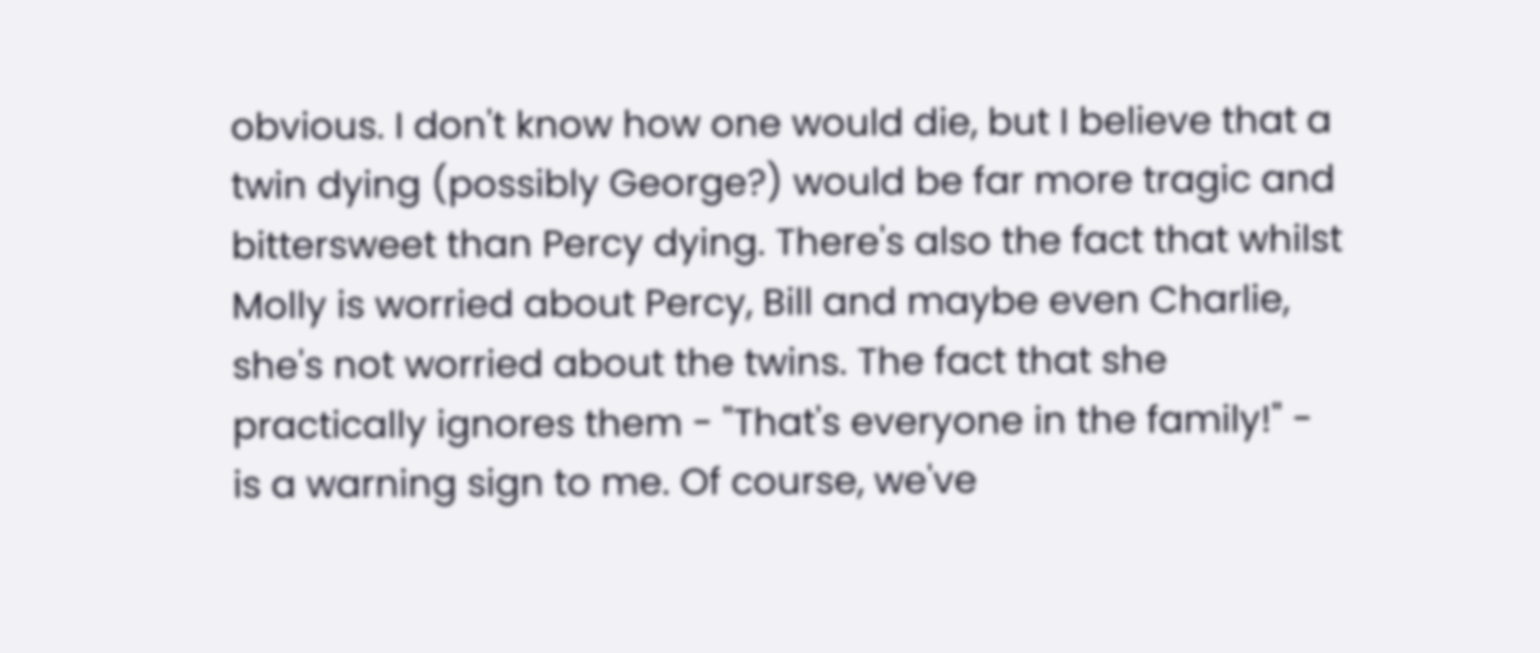obvious. I don't know how one would die, but I believe that a twin dying (possibly George?) would be far more tragic and bittersweet than Percy dying. There's also the fact that whilst Molly is worried about Percy, Bill and maybe even Charlie, she's not worried about the twins. The fact that she practically ignores them - "That's everyone in the family!" - is a warning sign to me. Of course, we've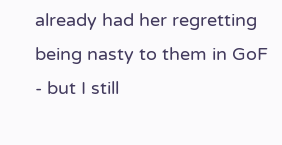already had her regretting being nasty to them in GoF - but I still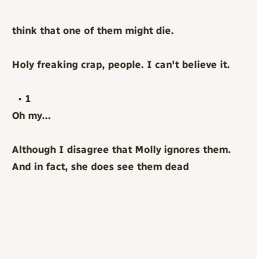think that one of them might die.

Holy freaking crap, people. I can't believe it.

  • 1
Oh my...

Although I disagree that Molly ignores them. And in fact, she does see them dead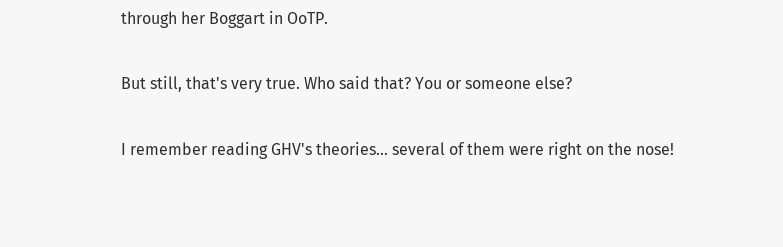through her Boggart in OoTP.

But still, that's very true. Who said that? You or someone else?

I remember reading GHV's theories... several of them were right on the nose!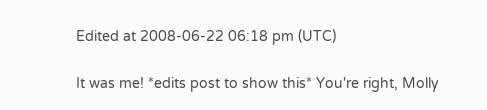Edited at 2008-06-22 06:18 pm (UTC)

It was me! *edits post to show this* You're right, Molly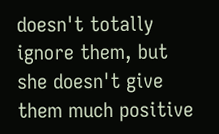doesn't totally ignore them, but she doesn't give them much positive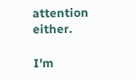attention either.

I'm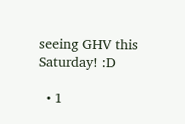seeing GHV this Saturday! :D

  • 1